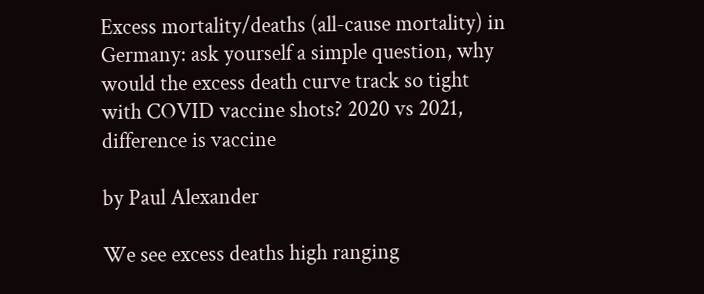Excess mortality/deaths (all-cause mortality) in Germany: ask yourself a simple question, why would the excess death curve track so tight with COVID vaccine shots? 2020 vs 2021, difference is vaccine

by Paul Alexander

We see excess deaths high ranging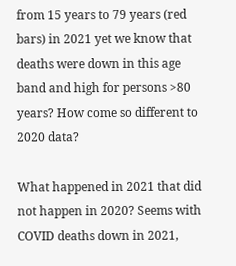from 15 years to 79 years (red bars) in 2021 yet we know that deaths were down in this age band and high for persons >80 years? How come so different to 2020 data?

What happened in 2021 that did not happen in 2020? Seems with COVID deaths down in 2021,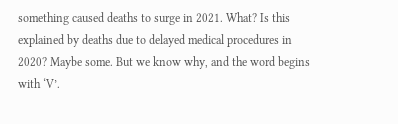something caused deaths to surge in 2021. What? Is this explained by deaths due to delayed medical procedures in 2020? Maybe some. But we know why, and the word begins with ‘V’.